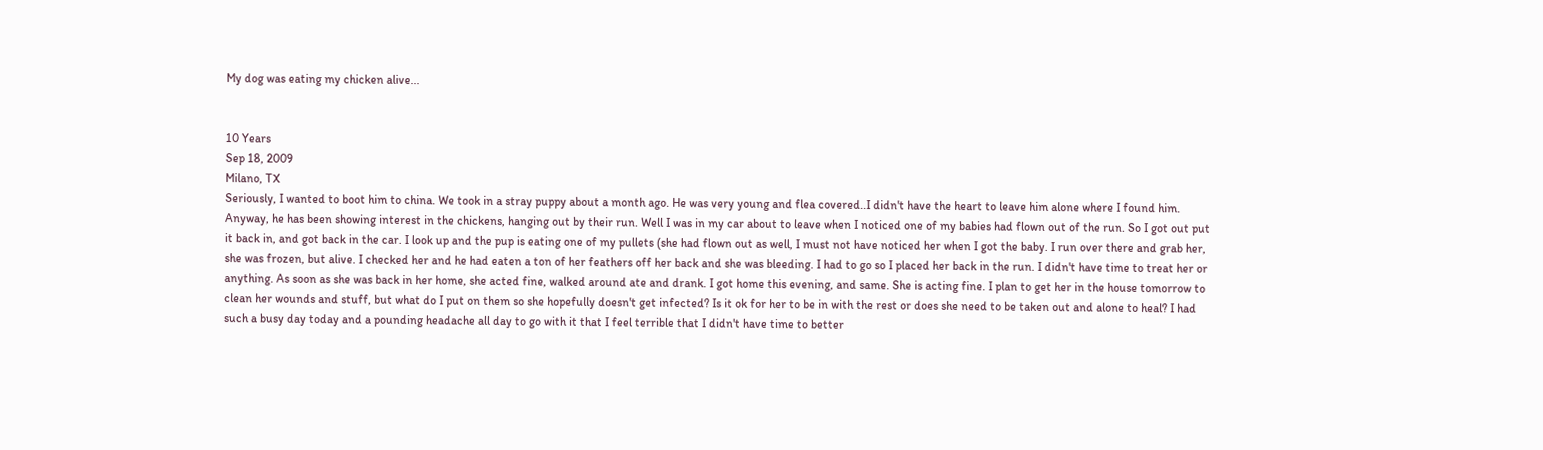My dog was eating my chicken alive...


10 Years
Sep 18, 2009
Milano, TX
Seriously, I wanted to boot him to china. We took in a stray puppy about a month ago. He was very young and flea covered..I didn't have the heart to leave him alone where I found him. Anyway, he has been showing interest in the chickens, hanging out by their run. Well I was in my car about to leave when I noticed one of my babies had flown out of the run. So I got out put it back in, and got back in the car. I look up and the pup is eating one of my pullets (she had flown out as well, I must not have noticed her when I got the baby. I run over there and grab her, she was frozen, but alive. I checked her and he had eaten a ton of her feathers off her back and she was bleeding. I had to go so I placed her back in the run. I didn't have time to treat her or anything. As soon as she was back in her home, she acted fine, walked around ate and drank. I got home this evening, and same. She is acting fine. I plan to get her in the house tomorrow to clean her wounds and stuff, but what do I put on them so she hopefully doesn't get infected? Is it ok for her to be in with the rest or does she need to be taken out and alone to heal? I had such a busy day today and a pounding headache all day to go with it that I feel terrible that I didn't have time to better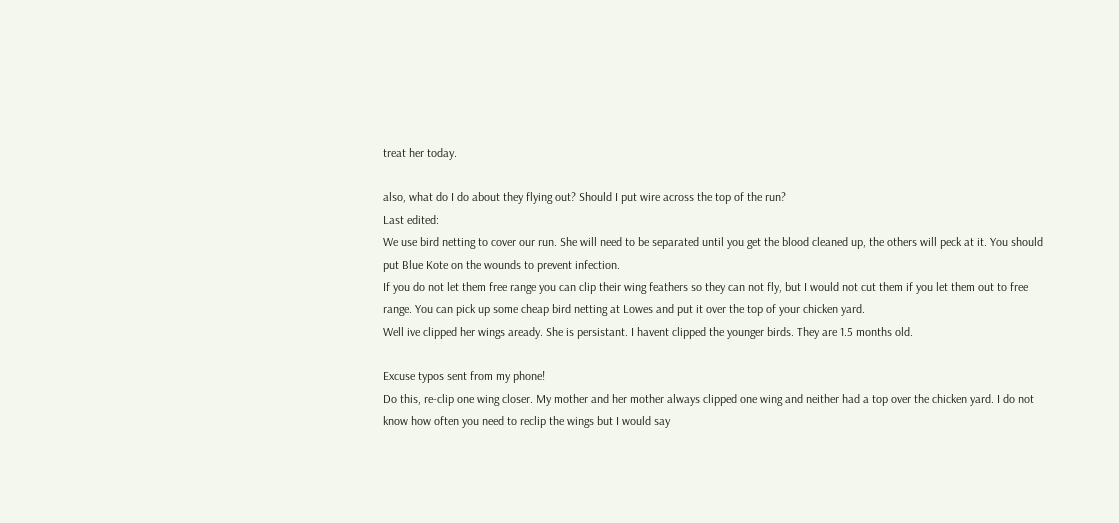treat her today.

also, what do I do about they flying out? Should I put wire across the top of the run?
Last edited:
We use bird netting to cover our run. She will need to be separated until you get the blood cleaned up, the others will peck at it. You should put Blue Kote on the wounds to prevent infection.
If you do not let them free range you can clip their wing feathers so they can not fly, but I would not cut them if you let them out to free range. You can pick up some cheap bird netting at Lowes and put it over the top of your chicken yard.
Well ive clipped her wings aready. She is persistant. I havent clipped the younger birds. They are 1.5 months old.

Excuse typos sent from my phone!
Do this, re-clip one wing closer. My mother and her mother always clipped one wing and neither had a top over the chicken yard. I do not know how often you need to reclip the wings but I would say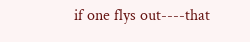if one flys out----that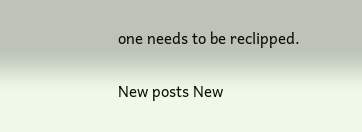one needs to be reclipped.

New posts New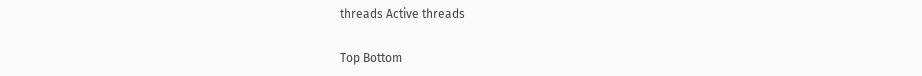threads Active threads

Top Bottom